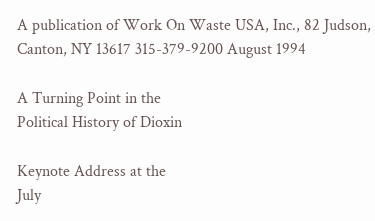A publication of Work On Waste USA, Inc., 82 Judson, Canton, NY 13617 315-379-9200 August 1994

A Turning Point in the
Political History of Dioxin

Keynote Address at the
July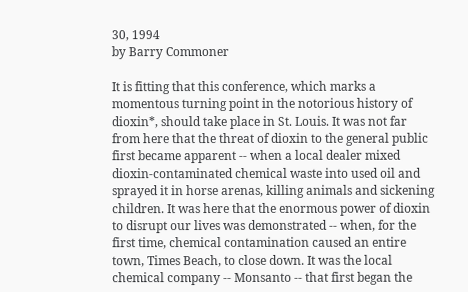30, 1994
by Barry Commoner

It is fitting that this conference, which marks a momentous turning point in the notorious history of dioxin*, should take place in St. Louis. It was not far from here that the threat of dioxin to the general public first became apparent -- when a local dealer mixed dioxin-contaminated chemical waste into used oil and sprayed it in horse arenas, killing animals and sickening children. It was here that the enormous power of dioxin to disrupt our lives was demonstrated -- when, for the first time, chemical contamination caused an entire town, Times Beach, to close down. It was the local chemical company -- Monsanto -- that first began the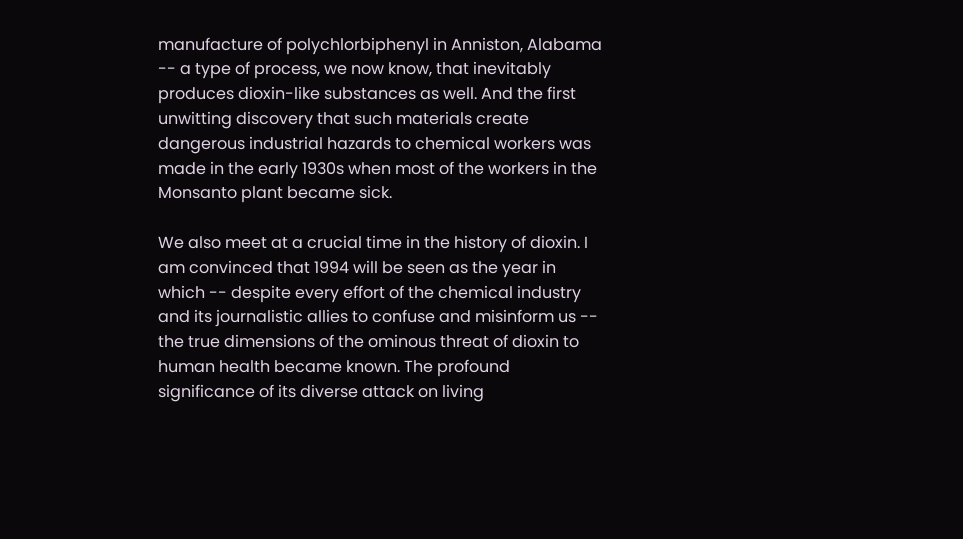manufacture of polychlorbiphenyl in Anniston, Alabama -- a type of process, we now know, that inevitably produces dioxin-like substances as well. And the first unwitting discovery that such materials create dangerous industrial hazards to chemical workers was made in the early 1930s when most of the workers in the Monsanto plant became sick.

We also meet at a crucial time in the history of dioxin. I am convinced that 1994 will be seen as the year in which -- despite every effort of the chemical industry and its journalistic allies to confuse and misinform us -- the true dimensions of the ominous threat of dioxin to human health became known. The profound significance of its diverse attack on living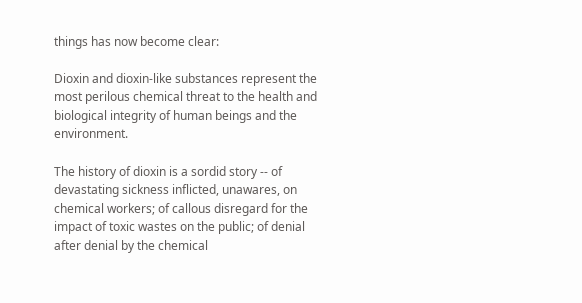things has now become clear:

Dioxin and dioxin-like substances represent the most perilous chemical threat to the health and biological integrity of human beings and the environment.

The history of dioxin is a sordid story -- of devastating sickness inflicted, unawares, on chemical workers; of callous disregard for the impact of toxic wastes on the public; of denial after denial by the chemical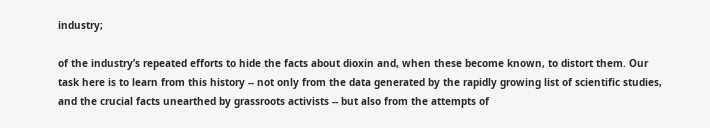industry;

of the industry’s repeated efforts to hide the facts about dioxin and, when these become known, to distort them. Our task here is to learn from this history -- not only from the data generated by the rapidly growing list of scientific studies, and the crucial facts unearthed by grassroots activists -- but also from the attempts of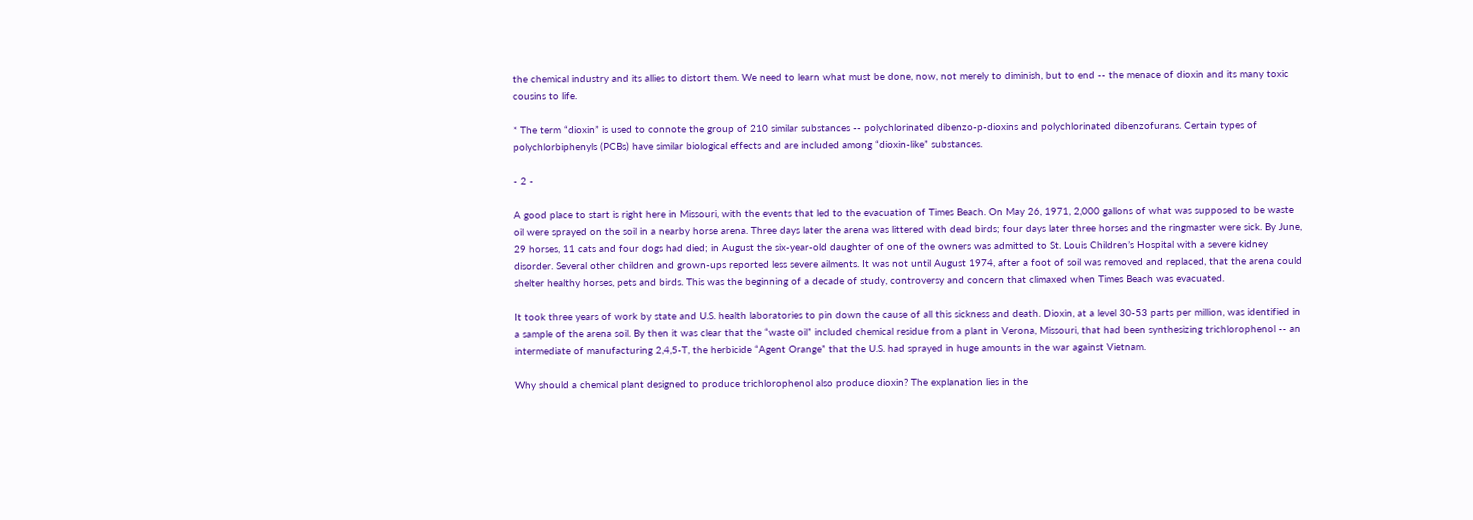the chemical industry and its allies to distort them. We need to learn what must be done, now, not merely to diminish, but to end -- the menace of dioxin and its many toxic cousins to life.

* The term “dioxin” is used to connote the group of 210 similar substances -- polychlorinated dibenzo-p-dioxins and polychlorinated dibenzofurans. Certain types of polychlorbiphenyls (PCBs) have similar biological effects and are included among “dioxin-like” substances.

- 2 -

A good place to start is right here in Missouri, with the events that led to the evacuation of Times Beach. On May 26, 1971, 2,000 gallons of what was supposed to be waste oil were sprayed on the soil in a nearby horse arena. Three days later the arena was littered with dead birds; four days later three horses and the ringmaster were sick. By June, 29 horses, 11 cats and four dogs had died; in August the six-year-old daughter of one of the owners was admitted to St. Louis Children’s Hospital with a severe kidney disorder. Several other children and grown-ups reported less severe ailments. It was not until August 1974, after a foot of soil was removed and replaced, that the arena could shelter healthy horses, pets and birds. This was the beginning of a decade of study, controversy and concern that climaxed when Times Beach was evacuated.

It took three years of work by state and U.S. health laboratories to pin down the cause of all this sickness and death. Dioxin, at a level 30-53 parts per million, was identified in a sample of the arena soil. By then it was clear that the “waste oil” included chemical residue from a plant in Verona, Missouri, that had been synthesizing trichlorophenol -- an intermediate of manufacturing 2,4,5-T, the herbicide “Agent Orange” that the U.S. had sprayed in huge amounts in the war against Vietnam.

Why should a chemical plant designed to produce trichlorophenol also produce dioxin? The explanation lies in the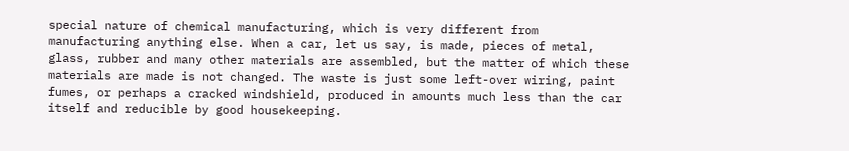special nature of chemical manufacturing, which is very different from manufacturing anything else. When a car, let us say, is made, pieces of metal, glass, rubber and many other materials are assembled, but the matter of which these materials are made is not changed. The waste is just some left-over wiring, paint fumes, or perhaps a cracked windshield, produced in amounts much less than the car itself and reducible by good housekeeping.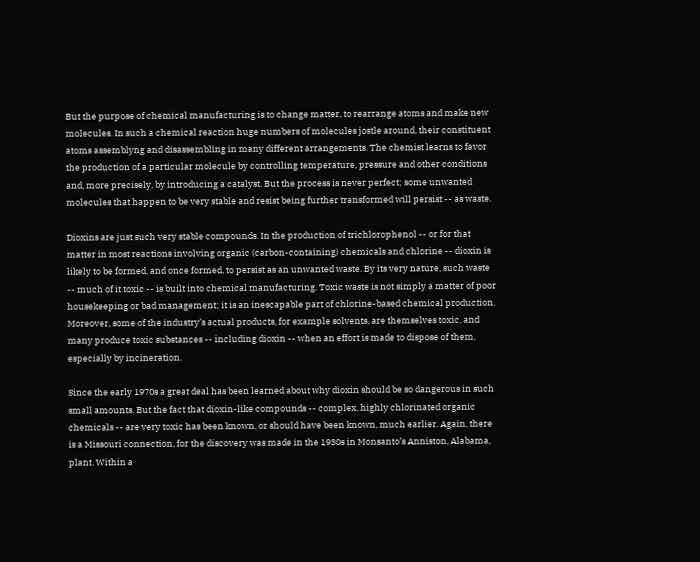But the purpose of chemical manufacturing is to change matter, to rearrange atoms and make new molecules. In such a chemical reaction huge numbers of molecules jostle around, their constituent atoms assemblyng and disassembling in many different arrangements. The chemist learns to favor the production of a particular molecule by controlling temperature, pressure and other conditions and, more precisely, by introducing a catalyst. But the process is never perfect; some unwanted molecules that happen to be very stable and resist being further transformed will persist -- as waste.

Dioxins are just such very stable compounds. In the production of trichlorophenol -- or for that matter in most reactions involving organic (carbon-containing) chemicals and chlorine -- dioxin is likely to be formed, and once formed, to persist as an unwanted waste. By its very nature, such waste -- much of it toxic -- is built into chemical manufacturing. Toxic waste is not simply a matter of poor housekeeping or bad management; it is an inescapable part of chlorine-based chemical production. Moreover, some of the industry’s actual products, for example solvents, are themselves toxic, and many produce toxic substances -- including dioxin -- when an effort is made to dispose of them, especially by incineration.

Since the early 1970s a great deal has been learned about why dioxin should be so dangerous in such small amounts. But the fact that dioxin-like compounds -- complex, highly chlorinated organic chemicals -- are very toxic has been known, or should have been known, much earlier. Again, there is a Missouri connection, for the discovery was made in the 1930s in Monsanto’s Anniston, Alabama, plant. Within a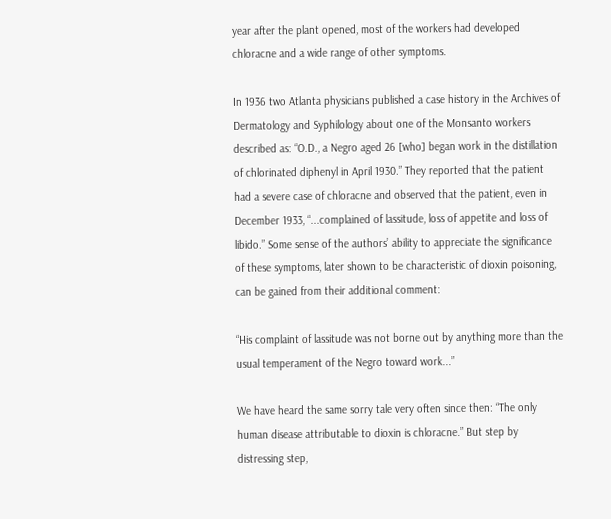year after the plant opened, most of the workers had developed chloracne and a wide range of other symptoms.

In 1936 two Atlanta physicians published a case history in the Archives of Dermatology and Syphilology about one of the Monsanto workers described as: “O.D., a Negro aged 26 [who] began work in the distillation of chlorinated diphenyl in April 1930.” They reported that the patient had a severe case of chloracne and observed that the patient, even in December 1933, “...complained of lassitude, loss of appetite and loss of libido.” Some sense of the authors’ ability to appreciate the significance of these symptoms, later shown to be characteristic of dioxin poisoning, can be gained from their additional comment:

“His complaint of lassitude was not borne out by anything more than the usual temperament of the Negro toward work...”

We have heard the same sorry tale very often since then: “The only human disease attributable to dioxin is chloracne.” But step by distressing step,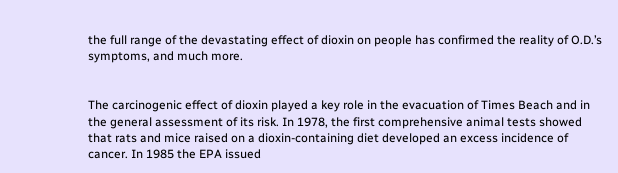the full range of the devastating effect of dioxin on people has confirmed the reality of O.D.’s symptoms, and much more.


The carcinogenic effect of dioxin played a key role in the evacuation of Times Beach and in the general assessment of its risk. In 1978, the first comprehensive animal tests showed that rats and mice raised on a dioxin-containing diet developed an excess incidence of cancer. In 1985 the EPA issued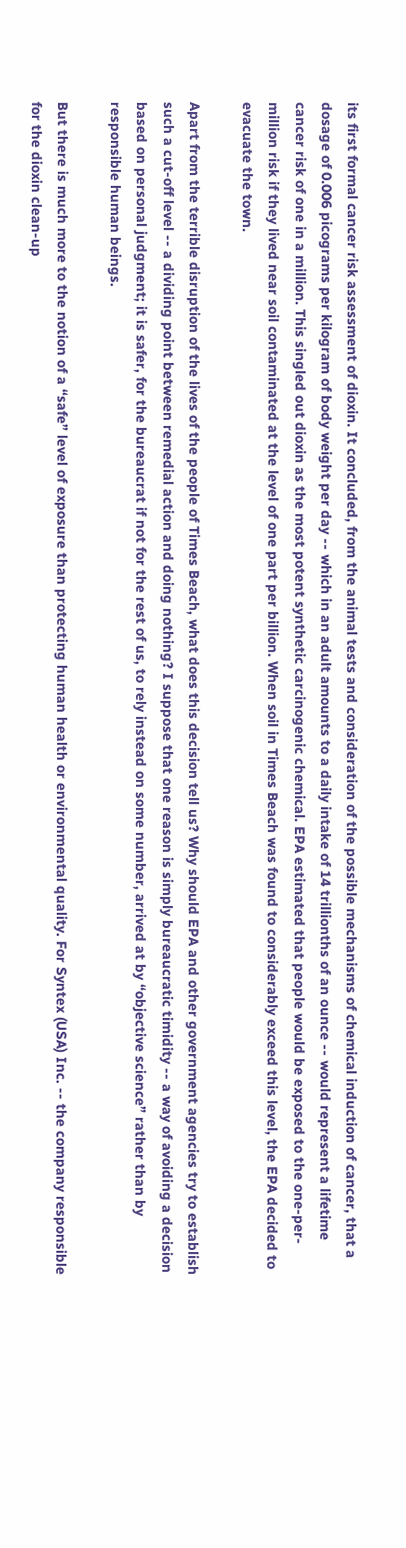its first formal cancer risk assessment of dioxin. It concluded, from the animal tests and consideration of the possible mechanisms of chemical induction of cancer, that a dosage of 0.006 picograms per kilogram of body weight per day -- which in an adult amounts to a daily intake of 14 trillionths of an ounce -- would represent a lifetime cancer risk of one in a million. This singled out dioxin as the most potent synthetic carcinogenic chemical. EPA estimated that people would be exposed to the one-per-million risk if they lived near soil contaminated at the level of one part per billion. When soil in Times Beach was found to considerably exceed this level, the EPA decided to evacuate the town.

Apart from the terrible disruption of the lives of the people of Times Beach, what does this decision tell us? Why should EPA and other government agencies try to establish such a cut-off level -- a dividing point between remedial action and doing nothing? I suppose that one reason is simply bureaucratic timidity -- a way of avoiding a decision based on personal judgment; it is safer, for the bureaucrat if not for the rest of us, to rely instead on some number, arrived at by “objective science” rather than by responsible human beings.

But there is much more to the notion of a “safe” level of exposure than protecting human health or environmental quality. For Syntex (USA) Inc. -- the company responsible for the dioxin clean-up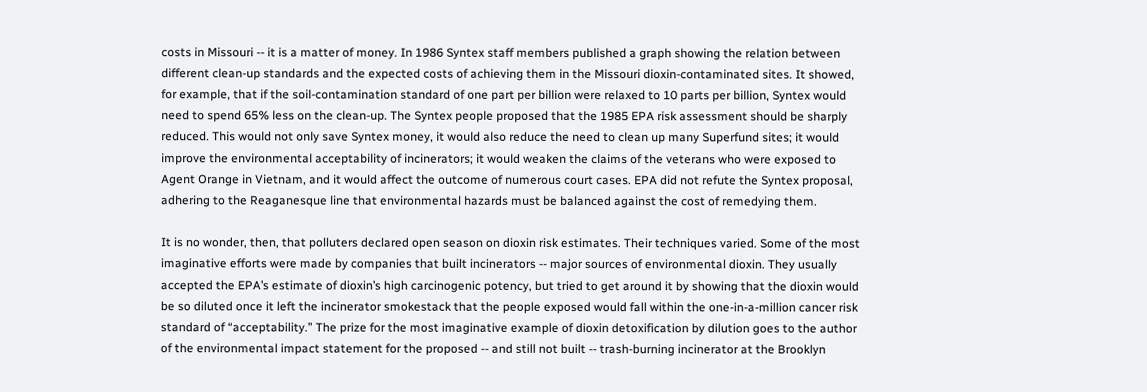costs in Missouri -- it is a matter of money. In 1986 Syntex staff members published a graph showing the relation between different clean-up standards and the expected costs of achieving them in the Missouri dioxin-contaminated sites. It showed, for example, that if the soil-contamination standard of one part per billion were relaxed to 10 parts per billion, Syntex would need to spend 65% less on the clean-up. The Syntex people proposed that the 1985 EPA risk assessment should be sharply reduced. This would not only save Syntex money, it would also reduce the need to clean up many Superfund sites; it would improve the environmental acceptability of incinerators; it would weaken the claims of the veterans who were exposed to Agent Orange in Vietnam, and it would affect the outcome of numerous court cases. EPA did not refute the Syntex proposal, adhering to the Reaganesque line that environmental hazards must be balanced against the cost of remedying them.

It is no wonder, then, that polluters declared open season on dioxin risk estimates. Their techniques varied. Some of the most imaginative efforts were made by companies that built incinerators -- major sources of environmental dioxin. They usually accepted the EPA’s estimate of dioxin’s high carcinogenic potency, but tried to get around it by showing that the dioxin would be so diluted once it left the incinerator smokestack that the people exposed would fall within the one-in-a-million cancer risk standard of “acceptability.” The prize for the most imaginative example of dioxin detoxification by dilution goes to the author of the environmental impact statement for the proposed -- and still not built -- trash-burning incinerator at the Brooklyn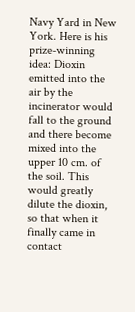Navy Yard in New York. Here is his prize-winning idea: Dioxin emitted into the air by the incinerator would fall to the ground and there become mixed into the upper 10 cm. of the soil. This would greatly dilute the dioxin, so that when it finally came in contact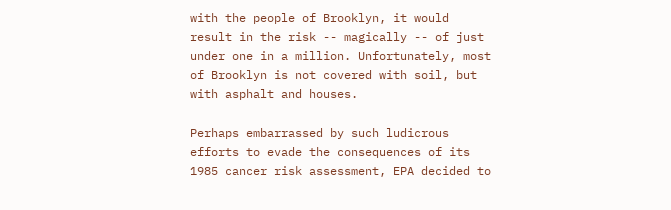with the people of Brooklyn, it would result in the risk -- magically -- of just under one in a million. Unfortunately, most of Brooklyn is not covered with soil, but with asphalt and houses.

Perhaps embarrassed by such ludicrous efforts to evade the consequences of its 1985 cancer risk assessment, EPA decided to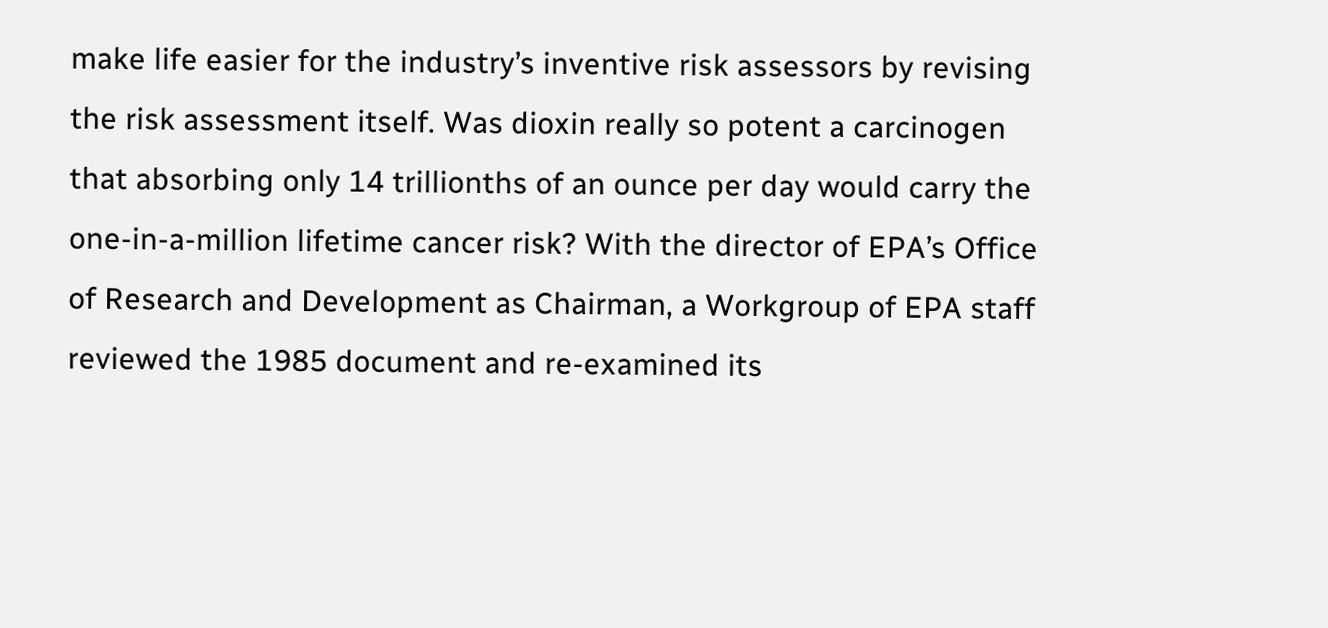make life easier for the industry’s inventive risk assessors by revising the risk assessment itself. Was dioxin really so potent a carcinogen that absorbing only 14 trillionths of an ounce per day would carry the one-in-a-million lifetime cancer risk? With the director of EPA’s Office of Research and Development as Chairman, a Workgroup of EPA staff reviewed the 1985 document and re-examined its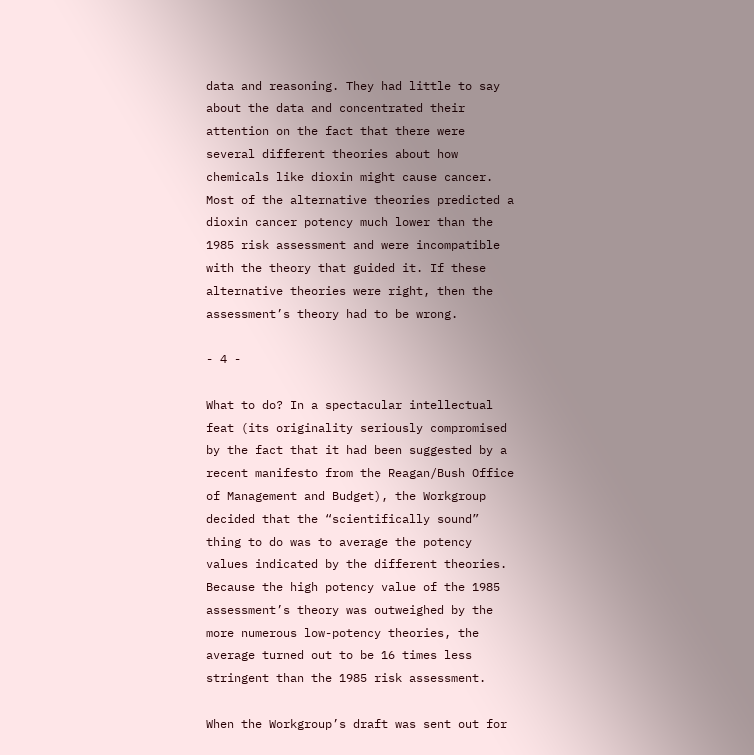data and reasoning. They had little to say about the data and concentrated their attention on the fact that there were several different theories about how chemicals like dioxin might cause cancer. Most of the alternative theories predicted a dioxin cancer potency much lower than the 1985 risk assessment and were incompatible with the theory that guided it. If these alternative theories were right, then the assessment’s theory had to be wrong.

- 4 -

What to do? In a spectacular intellectual feat (its originality seriously compromised by the fact that it had been suggested by a recent manifesto from the Reagan/Bush Office of Management and Budget), the Workgroup decided that the “scientifically sound” thing to do was to average the potency values indicated by the different theories. Because the high potency value of the 1985 assessment’s theory was outweighed by the more numerous low-potency theories, the average turned out to be 16 times less stringent than the 1985 risk assessment.

When the Workgroup’s draft was sent out for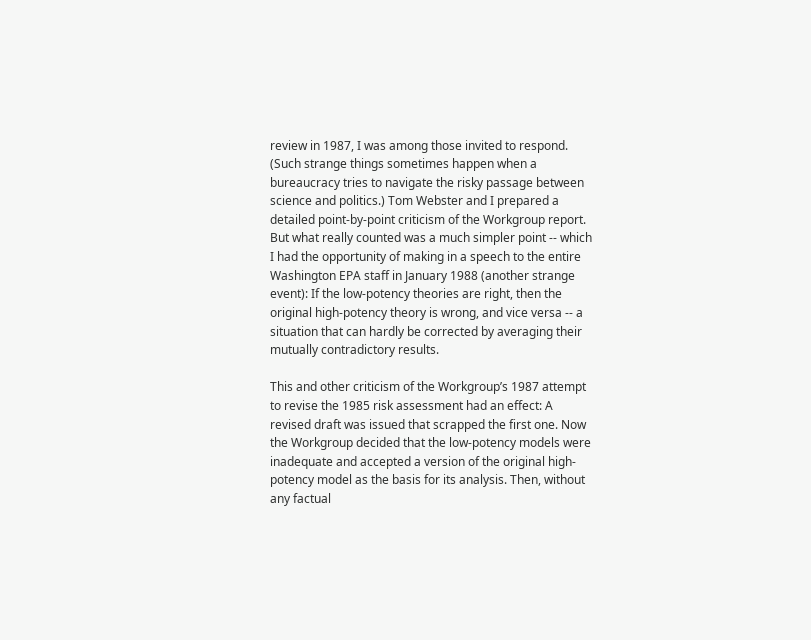review in 1987, I was among those invited to respond. (Such strange things sometimes happen when a bureaucracy tries to navigate the risky passage between science and politics.) Tom Webster and I prepared a detailed point-by-point criticism of the Workgroup report. But what really counted was a much simpler point -- which I had the opportunity of making in a speech to the entire Washington EPA staff in January 1988 (another strange event): If the low-potency theories are right, then the original high-potency theory is wrong, and vice versa -- a situation that can hardly be corrected by averaging their mutually contradictory results.

This and other criticism of the Workgroup’s 1987 attempt to revise the 1985 risk assessment had an effect: A revised draft was issued that scrapped the first one. Now the Workgroup decided that the low-potency models were inadequate and accepted a version of the original high-potency model as the basis for its analysis. Then, without any factual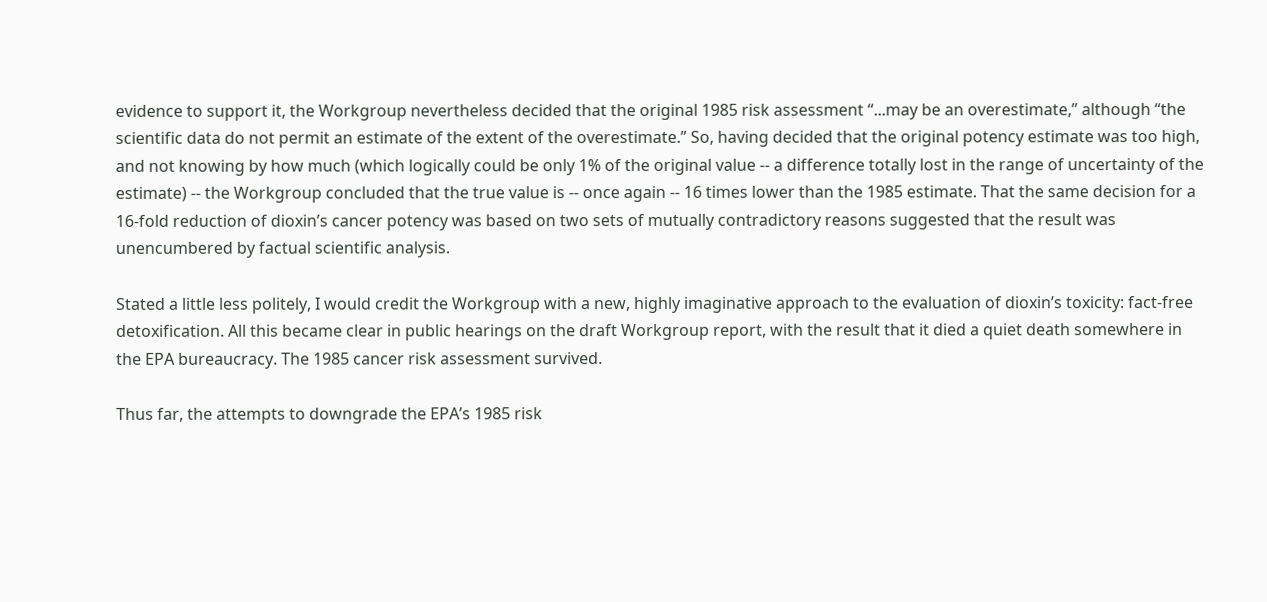evidence to support it, the Workgroup nevertheless decided that the original 1985 risk assessment “...may be an overestimate,” although “the scientific data do not permit an estimate of the extent of the overestimate.” So, having decided that the original potency estimate was too high, and not knowing by how much (which logically could be only 1% of the original value -- a difference totally lost in the range of uncertainty of the estimate) -- the Workgroup concluded that the true value is -- once again -- 16 times lower than the 1985 estimate. That the same decision for a 16-fold reduction of dioxin’s cancer potency was based on two sets of mutually contradictory reasons suggested that the result was unencumbered by factual scientific analysis.

Stated a little less politely, I would credit the Workgroup with a new, highly imaginative approach to the evaluation of dioxin’s toxicity: fact-free detoxification. All this became clear in public hearings on the draft Workgroup report, with the result that it died a quiet death somewhere in the EPA bureaucracy. The 1985 cancer risk assessment survived.

Thus far, the attempts to downgrade the EPA’s 1985 risk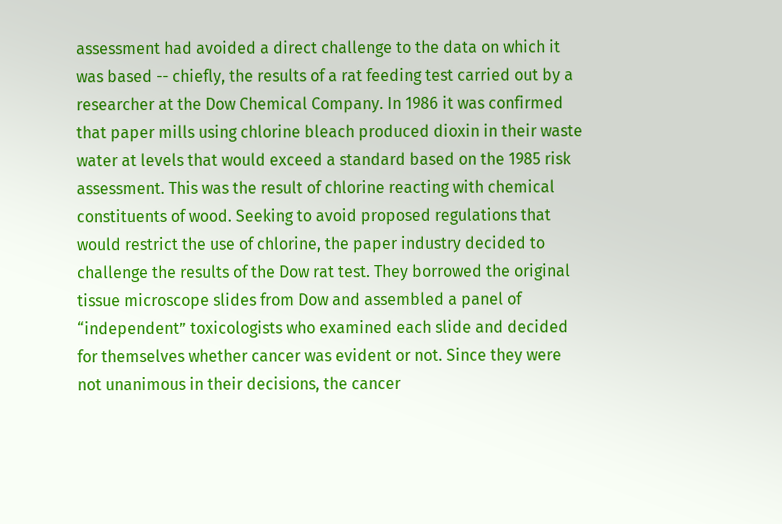assessment had avoided a direct challenge to the data on which it was based -- chiefly, the results of a rat feeding test carried out by a researcher at the Dow Chemical Company. In 1986 it was confirmed that paper mills using chlorine bleach produced dioxin in their waste water at levels that would exceed a standard based on the 1985 risk assessment. This was the result of chlorine reacting with chemical constituents of wood. Seeking to avoid proposed regulations that would restrict the use of chlorine, the paper industry decided to challenge the results of the Dow rat test. They borrowed the original tissue microscope slides from Dow and assembled a panel of “independent” toxicologists who examined each slide and decided for themselves whether cancer was evident or not. Since they were not unanimous in their decisions, the cancer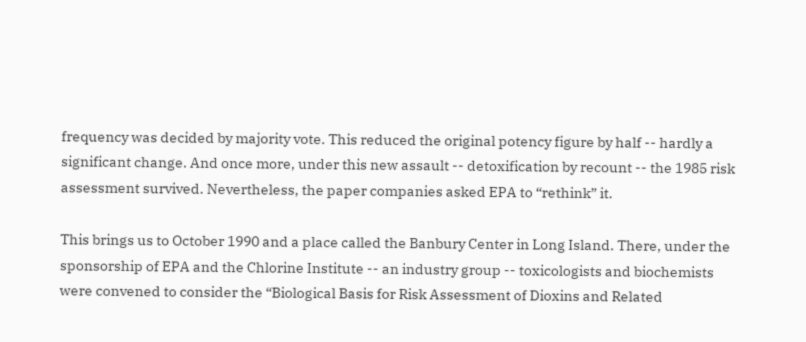frequency was decided by majority vote. This reduced the original potency figure by half -- hardly a significant change. And once more, under this new assault -- detoxification by recount -- the 1985 risk assessment survived. Nevertheless, the paper companies asked EPA to “rethink” it.

This brings us to October 1990 and a place called the Banbury Center in Long Island. There, under the sponsorship of EPA and the Chlorine Institute -- an industry group -- toxicologists and biochemists were convened to consider the “Biological Basis for Risk Assessment of Dioxins and Related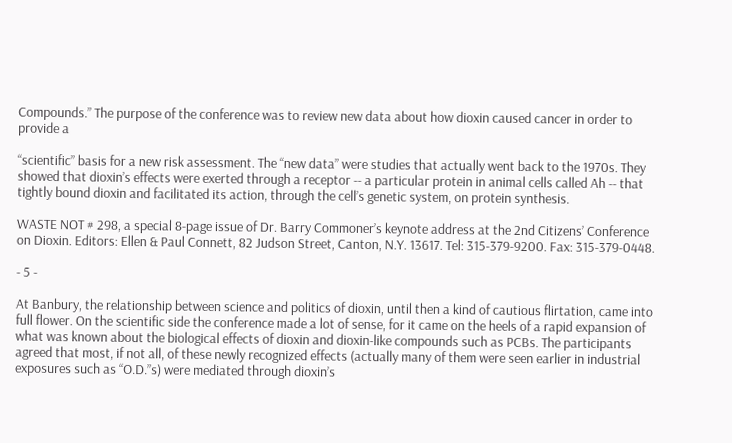Compounds.” The purpose of the conference was to review new data about how dioxin caused cancer in order to provide a

“scientific” basis for a new risk assessment. The “new data” were studies that actually went back to the 1970s. They showed that dioxin’s effects were exerted through a receptor -- a particular protein in animal cells called Ah -- that tightly bound dioxin and facilitated its action, through the cell’s genetic system, on protein synthesis.

WASTE NOT # 298, a special 8-page issue of Dr. Barry Commoner’s keynote address at the 2nd Citizens’ Conference on Dioxin. Editors: Ellen & Paul Connett, 82 Judson Street, Canton, N.Y. 13617. Tel: 315-379-9200. Fax: 315-379-0448.

- 5 -

At Banbury, the relationship between science and politics of dioxin, until then a kind of cautious flirtation, came into full flower. On the scientific side the conference made a lot of sense, for it came on the heels of a rapid expansion of what was known about the biological effects of dioxin and dioxin-like compounds such as PCBs. The participants agreed that most, if not all, of these newly recognized effects (actually many of them were seen earlier in industrial exposures such as “O.D.”s) were mediated through dioxin’s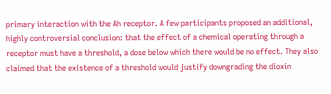primary interaction with the Ah receptor. A few participants proposed an additional, highly controversial conclusion: that the effect of a chemical operating through a receptor must have a threshold, a dose below which there would be no effect. They also claimed that the existence of a threshold would justify downgrading the dioxin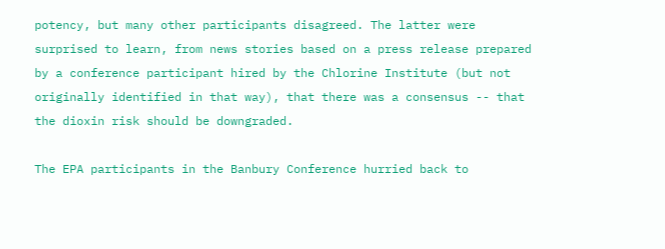potency, but many other participants disagreed. The latter were surprised to learn, from news stories based on a press release prepared by a conference participant hired by the Chlorine Institute (but not originally identified in that way), that there was a consensus -- that the dioxin risk should be downgraded.

The EPA participants in the Banbury Conference hurried back to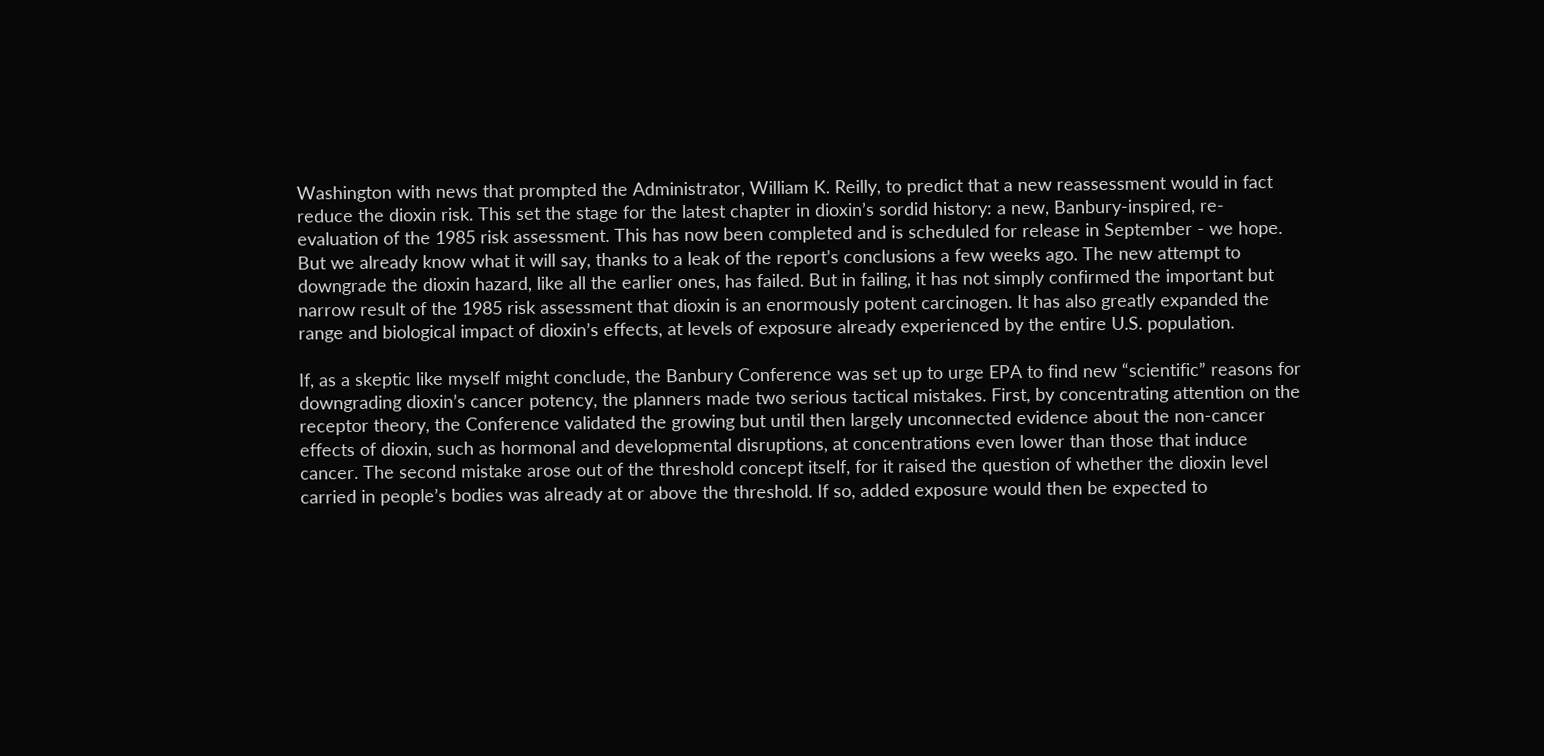Washington with news that prompted the Administrator, William K. Reilly, to predict that a new reassessment would in fact reduce the dioxin risk. This set the stage for the latest chapter in dioxin’s sordid history: a new, Banbury-inspired, re-evaluation of the 1985 risk assessment. This has now been completed and is scheduled for release in September - we hope. But we already know what it will say, thanks to a leak of the report’s conclusions a few weeks ago. The new attempt to downgrade the dioxin hazard, like all the earlier ones, has failed. But in failing, it has not simply confirmed the important but narrow result of the 1985 risk assessment that dioxin is an enormously potent carcinogen. It has also greatly expanded the range and biological impact of dioxin’s effects, at levels of exposure already experienced by the entire U.S. population.

If, as a skeptic like myself might conclude, the Banbury Conference was set up to urge EPA to find new “scientific” reasons for downgrading dioxin’s cancer potency, the planners made two serious tactical mistakes. First, by concentrating attention on the receptor theory, the Conference validated the growing but until then largely unconnected evidence about the non-cancer effects of dioxin, such as hormonal and developmental disruptions, at concentrations even lower than those that induce cancer. The second mistake arose out of the threshold concept itself, for it raised the question of whether the dioxin level carried in people’s bodies was already at or above the threshold. If so, added exposure would then be expected to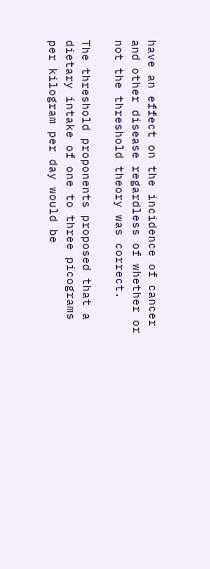have an effect on the incidence of cancer and other disease regardless of whether or not the threshold theory was correct.

The threshold proponents proposed that a dietary intake of one to three picograms per kilogram per day would be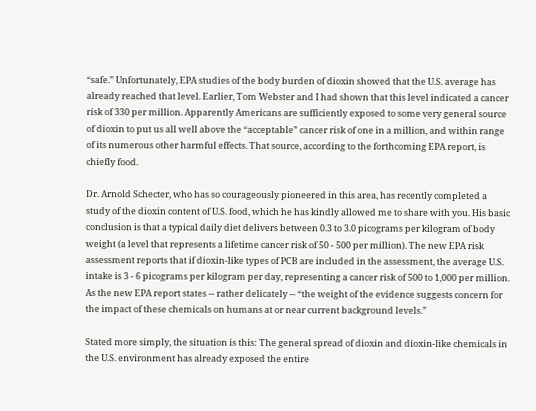“safe.” Unfortunately, EPA studies of the body burden of dioxin showed that the U.S. average has already reached that level. Earlier, Tom Webster and I had shown that this level indicated a cancer risk of 330 per million. Apparently Americans are sufficiently exposed to some very general source of dioxin to put us all well above the “acceptable” cancer risk of one in a million, and within range of its numerous other harmful effects. That source, according to the forthcoming EPA report, is chiefly food.

Dr. Arnold Schecter, who has so courageously pioneered in this area, has recently completed a study of the dioxin content of U.S. food, which he has kindly allowed me to share with you. His basic conclusion is that a typical daily diet delivers between 0.3 to 3.0 picograms per kilogram of body weight (a level that represents a lifetime cancer risk of 50 - 500 per million). The new EPA risk assessment reports that if dioxin-like types of PCB are included in the assessment, the average U.S. intake is 3 - 6 picograms per kilogram per day, representing a cancer risk of 500 to 1,000 per million. As the new EPA report states -- rather delicately -- “the weight of the evidence suggests concern for the impact of these chemicals on humans at or near current background levels.”

Stated more simply, the situation is this: The general spread of dioxin and dioxin-like chemicals in the U.S. environment has already exposed the entire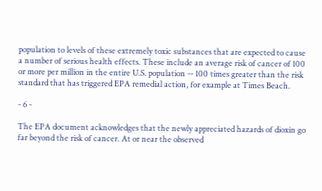population to levels of these extremely toxic substances that are expected to cause a number of serious health effects. These include an average risk of cancer of 100 or more per million in the entire U.S. population -- 100 times greater than the risk standard that has triggered EPA remedial action, for example at Times Beach.

- 6 -

The EPA document acknowledges that the newly appreciated hazards of dioxin go far beyond the risk of cancer. At or near the observed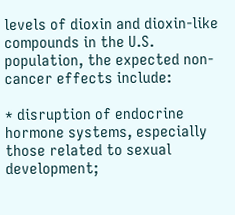levels of dioxin and dioxin-like compounds in the U.S. population, the expected non-cancer effects include:

* disruption of endocrine hormone systems, especially those related to sexual development;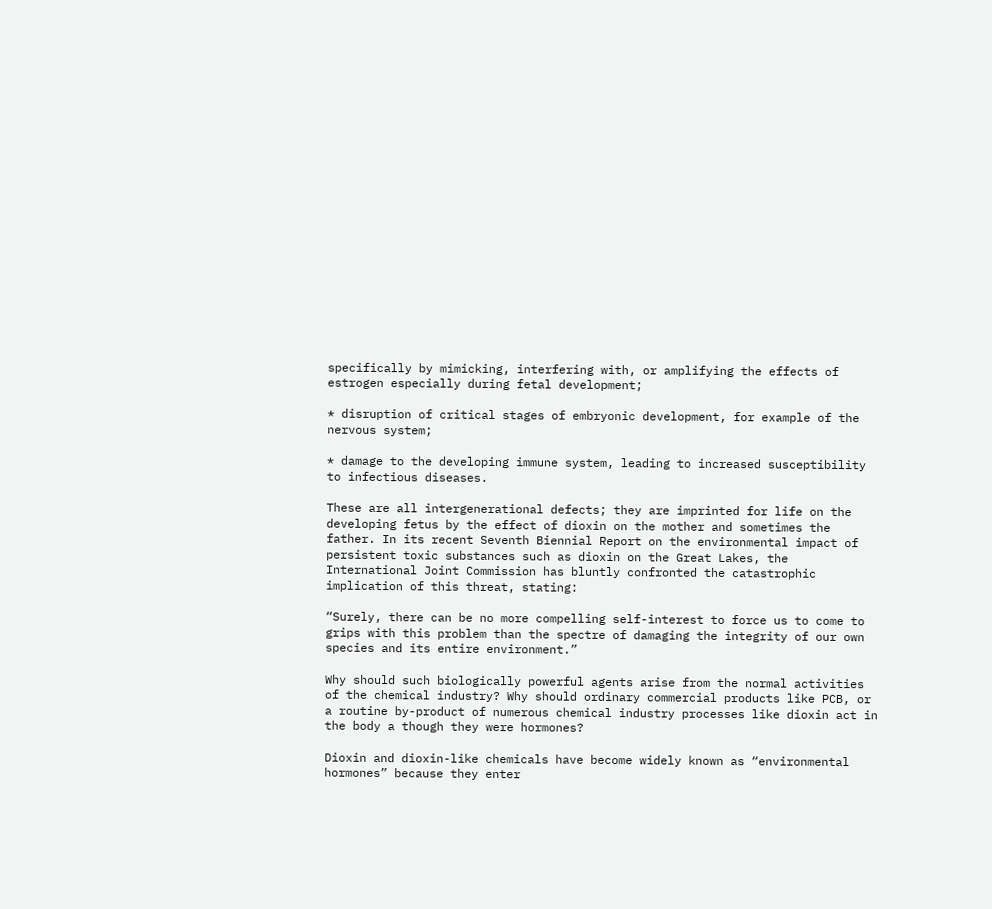specifically by mimicking, interfering with, or amplifying the effects of estrogen especially during fetal development;

* disruption of critical stages of embryonic development, for example of the nervous system;

* damage to the developing immune system, leading to increased susceptibility to infectious diseases.

These are all intergenerational defects; they are imprinted for life on the developing fetus by the effect of dioxin on the mother and sometimes the father. In its recent Seventh Biennial Report on the environmental impact of persistent toxic substances such as dioxin on the Great Lakes, the International Joint Commission has bluntly confronted the catastrophic implication of this threat, stating:

“Surely, there can be no more compelling self-interest to force us to come to grips with this problem than the spectre of damaging the integrity of our own species and its entire environment.”

Why should such biologically powerful agents arise from the normal activities of the chemical industry? Why should ordinary commercial products like PCB, or a routine by-product of numerous chemical industry processes like dioxin act in the body a though they were hormones?

Dioxin and dioxin-like chemicals have become widely known as “environmental hormones” because they enter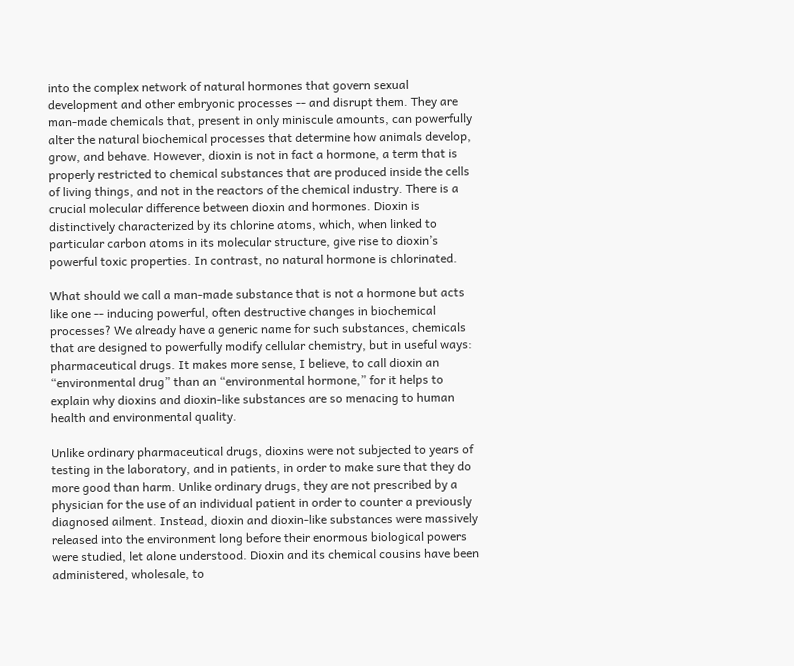into the complex network of natural hormones that govern sexual development and other embryonic processes -- and disrupt them. They are man-made chemicals that, present in only miniscule amounts, can powerfully alter the natural biochemical processes that determine how animals develop, grow, and behave. However, dioxin is not in fact a hormone, a term that is properly restricted to chemical substances that are produced inside the cells of living things, and not in the reactors of the chemical industry. There is a crucial molecular difference between dioxin and hormones. Dioxin is distinctively characterized by its chlorine atoms, which, when linked to particular carbon atoms in its molecular structure, give rise to dioxin’s powerful toxic properties. In contrast, no natural hormone is chlorinated.

What should we call a man-made substance that is not a hormone but acts like one -- inducing powerful, often destructive changes in biochemical processes? We already have a generic name for such substances, chemicals that are designed to powerfully modify cellular chemistry, but in useful ways: pharmaceutical drugs. It makes more sense, I believe, to call dioxin an “environmental drug” than an “environmental hormone,” for it helps to explain why dioxins and dioxin-like substances are so menacing to human health and environmental quality.

Unlike ordinary pharmaceutical drugs, dioxins were not subjected to years of testing in the laboratory, and in patients, in order to make sure that they do more good than harm. Unlike ordinary drugs, they are not prescribed by a physician for the use of an individual patient in order to counter a previously diagnosed ailment. Instead, dioxin and dioxin-like substances were massively released into the environment long before their enormous biological powers were studied, let alone understood. Dioxin and its chemical cousins have been administered, wholesale, to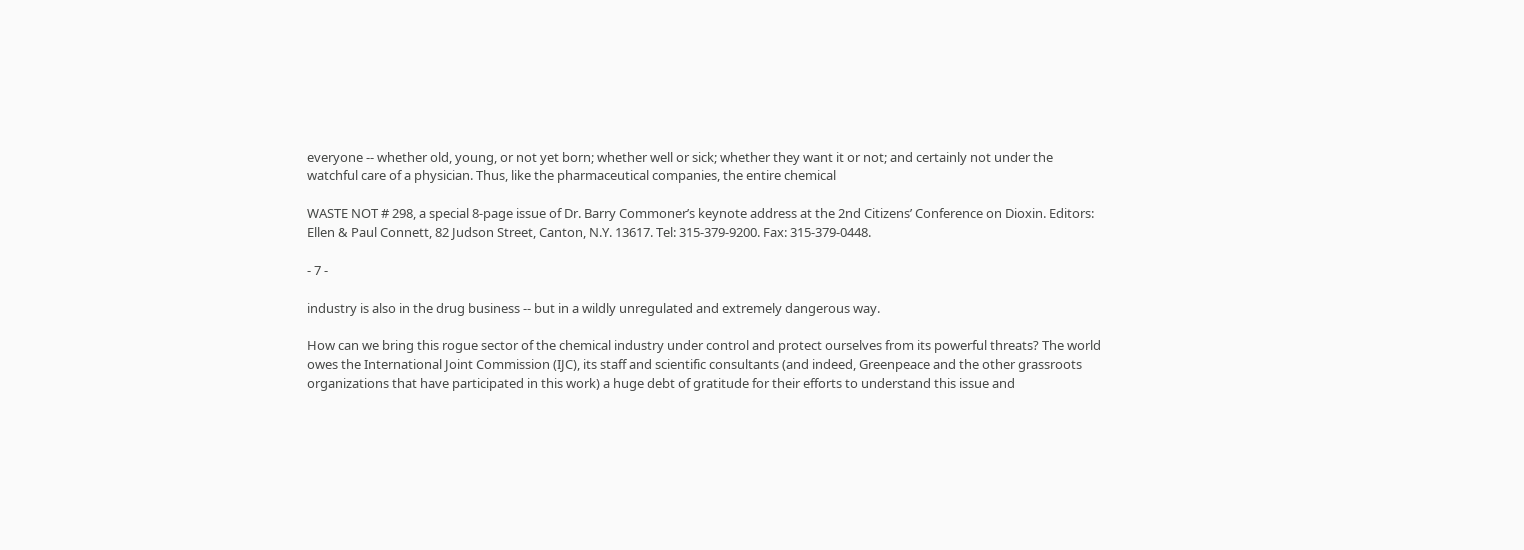everyone -- whether old, young, or not yet born; whether well or sick; whether they want it or not; and certainly not under the watchful care of a physician. Thus, like the pharmaceutical companies, the entire chemical

WASTE NOT # 298, a special 8-page issue of Dr. Barry Commoner’s keynote address at the 2nd Citizens’ Conference on Dioxin. Editors: Ellen & Paul Connett, 82 Judson Street, Canton, N.Y. 13617. Tel: 315-379-9200. Fax: 315-379-0448.

- 7 -

industry is also in the drug business -- but in a wildly unregulated and extremely dangerous way.

How can we bring this rogue sector of the chemical industry under control and protect ourselves from its powerful threats? The world owes the International Joint Commission (IJC), its staff and scientific consultants (and indeed, Greenpeace and the other grassroots organizations that have participated in this work) a huge debt of gratitude for their efforts to understand this issue and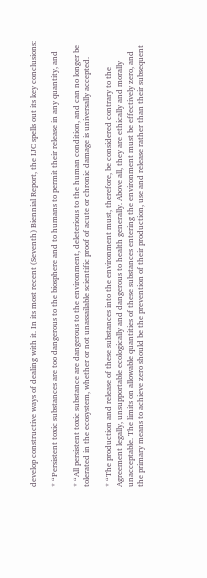develop constructive ways of dealing with it. In its most recent (Seventh) Biennial Report, the IJC spells out its key conclusions:

* “Persistent toxic substances are too dangerous to the biosphere and to humans to permit their release in any quantity, and

* “All persistent toxic substance are dangerous to the environment, deleterious to the human condition, and can no longer be tolerated in the ecosystem, whether or not unassailable scientific proof of acute or chronic damage is universally accepted.

* “The production and release of these substances into the environment must, therefore, be considered contrary to the Agreement legally, unsupportable ecologically and dangerous to health generally. Above all, they are ethically and morally unacceptable. The limits on allowable quantities of these substances entering the environment must be effectively zero, and the primary means to achieve zero should be the prevention of their production, use and release rather than their subsequent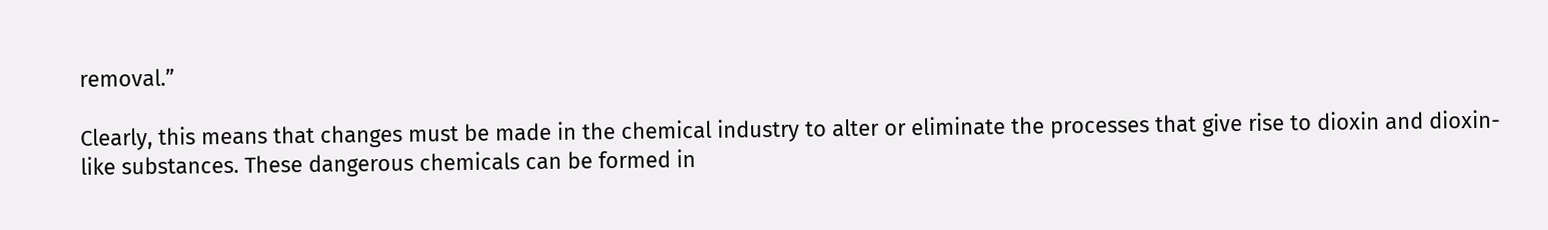removal.”

Clearly, this means that changes must be made in the chemical industry to alter or eliminate the processes that give rise to dioxin and dioxin-like substances. These dangerous chemicals can be formed in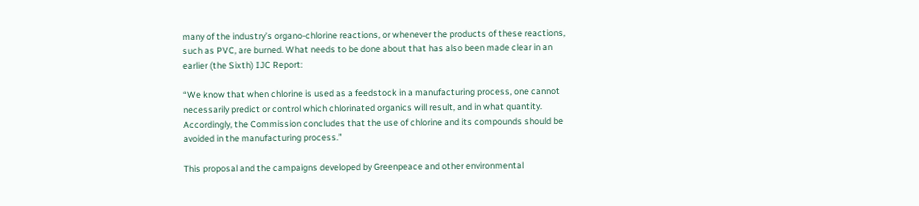many of the industry’s organo-chlorine reactions, or whenever the products of these reactions, such as PVC, are burned. What needs to be done about that has also been made clear in an earlier (the Sixth) IJC Report:

“We know that when chlorine is used as a feedstock in a manufacturing process, one cannot necessarily predict or control which chlorinated organics will result, and in what quantity. Accordingly, the Commission concludes that the use of chlorine and its compounds should be avoided in the manufacturing process.”

This proposal and the campaigns developed by Greenpeace and other environmental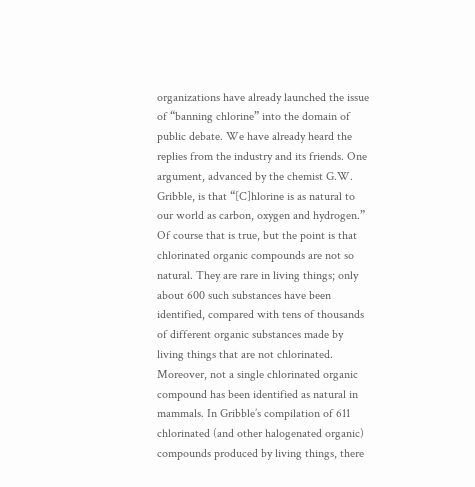organizations have already launched the issue of “banning chlorine” into the domain of public debate. We have already heard the replies from the industry and its friends. One argument, advanced by the chemist G.W. Gribble, is that “[C]hlorine is as natural to our world as carbon, oxygen and hydrogen.” Of course that is true, but the point is that chlorinated organic compounds are not so natural. They are rare in living things; only about 600 such substances have been identified, compared with tens of thousands of different organic substances made by living things that are not chlorinated. Moreover, not a single chlorinated organic compound has been identified as natural in mammals. In Gribble’s compilation of 611 chlorinated (and other halogenated organic) compounds produced by living things, there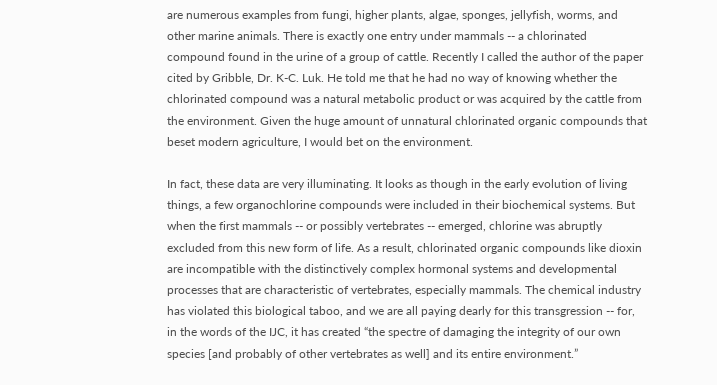are numerous examples from fungi, higher plants, algae, sponges, jellyfish, worms, and other marine animals. There is exactly one entry under mammals -- a chlorinated compound found in the urine of a group of cattle. Recently I called the author of the paper cited by Gribble, Dr. K-C. Luk. He told me that he had no way of knowing whether the chlorinated compound was a natural metabolic product or was acquired by the cattle from the environment. Given the huge amount of unnatural chlorinated organic compounds that beset modern agriculture, I would bet on the environment.

In fact, these data are very illuminating. It looks as though in the early evolution of living things, a few organochlorine compounds were included in their biochemical systems. But when the first mammals -- or possibly vertebrates -- emerged, chlorine was abruptly excluded from this new form of life. As a result, chlorinated organic compounds like dioxin are incompatible with the distinctively complex hormonal systems and developmental processes that are characteristic of vertebrates, especially mammals. The chemical industry has violated this biological taboo, and we are all paying dearly for this transgression -- for, in the words of the IJC, it has created “the spectre of damaging the integrity of our own species [and probably of other vertebrates as well] and its entire environment.”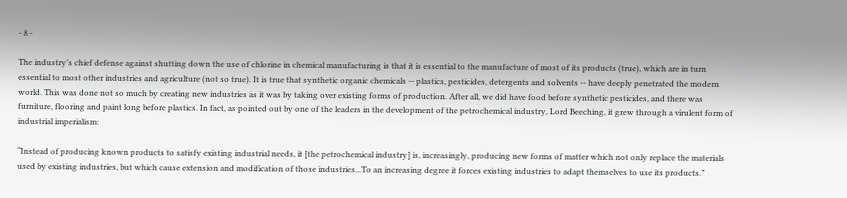- 8 -

The industry’s chief defense against shutting down the use of chlorine in chemical manufacturing is that it is essential to the manufacture of most of its products (true), which are in turn essential to most other industries and agriculture (not so true). It is true that synthetic organic chemicals -- plastics, pesticides, detergents and solvents -- have deeply penetrated the modern world. This was done not so much by creating new industries as it was by taking over existing forms of production. After all, we did have food before synthetic pesticides, and there was furniture, flooring and paint long before plastics. In fact, as pointed out by one of the leaders in the development of the petrochemical industry, Lord Beeching, it grew through a virulent form of industrial imperialism:

“Instead of producing known products to satisfy existing industrial needs, it [the petrochemical industry] is, increasingly, producing new forms of matter which not only replace the materials used by existing industries, but which cause extension and modification of those industries...To an increasing degree it forces existing industries to adapt themselves to use its products.”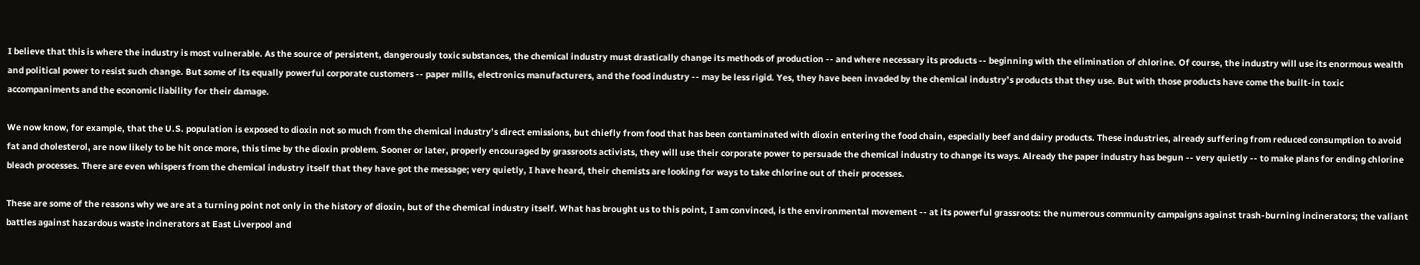I believe that this is where the industry is most vulnerable. As the source of persistent, dangerously toxic substances, the chemical industry must drastically change its methods of production -- and where necessary its products -- beginning with the elimination of chlorine. Of course, the industry will use its enormous wealth and political power to resist such change. But some of its equally powerful corporate customers -- paper mills, electronics manufacturers, and the food industry -- may be less rigid. Yes, they have been invaded by the chemical industry’s products that they use. But with those products have come the built-in toxic accompaniments and the economic liability for their damage.

We now know, for example, that the U.S. population is exposed to dioxin not so much from the chemical industry’s direct emissions, but chiefly from food that has been contaminated with dioxin entering the food chain, especially beef and dairy products. These industries, already suffering from reduced consumption to avoid fat and cholesterol, are now likely to be hit once more, this time by the dioxin problem. Sooner or later, properly encouraged by grassroots activists, they will use their corporate power to persuade the chemical industry to change its ways. Already the paper industry has begun -- very quietly -- to make plans for ending chlorine bleach processes. There are even whispers from the chemical industry itself that they have got the message; very quietly, I have heard, their chemists are looking for ways to take chlorine out of their processes.

These are some of the reasons why we are at a turning point not only in the history of dioxin, but of the chemical industry itself. What has brought us to this point, I am convinced, is the environmental movement -- at its powerful grassroots: the numerous community campaigns against trash-burning incinerators; the valiant battles against hazardous waste incinerators at East Liverpool and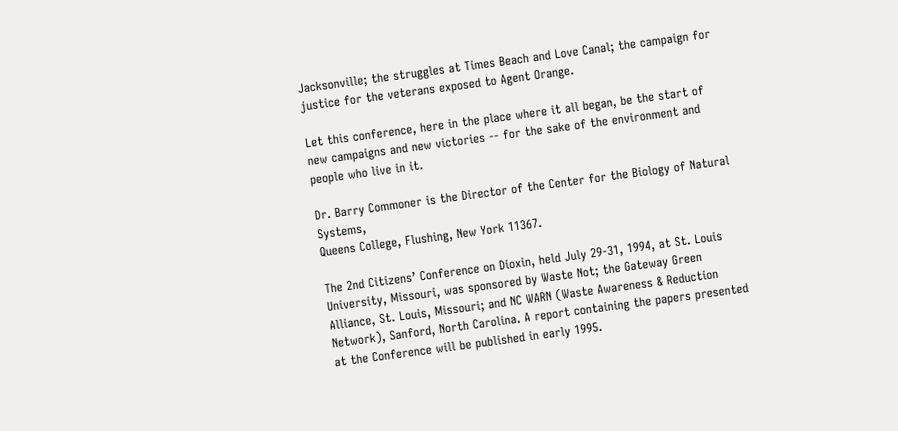Jacksonville; the struggles at Times Beach and Love Canal; the campaign for justice for the veterans exposed to Agent Orange.

Let this conference, here in the place where it all began, be the start of new campaigns and new victories -- for the sake of the environment and people who live in it.

Dr. Barry Commoner is the Director of the Center for the Biology of Natural Systems,
Queens College, Flushing, New York 11367.

The 2nd Citizens’ Conference on Dioxin, held July 29-31, 1994, at St. Louis University, Missouri, was sponsored by Waste Not; the Gateway Green Alliance, St. Louis, Missouri; and NC WARN (Waste Awareness & Reduction Network), Sanford, North Carolina. A report containing the papers presented at the Conference will be published in early 1995.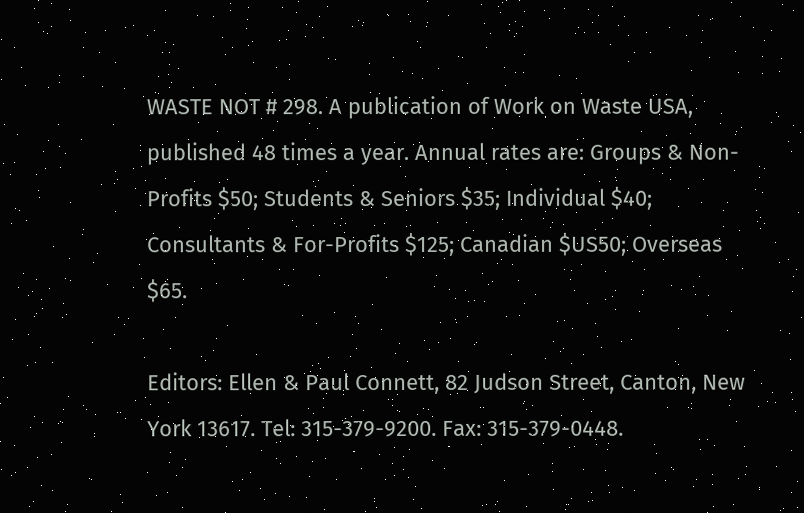WASTE NOT # 298. A publication of Work on Waste USA, published 48 times a year. Annual rates are: Groups & Non-Profits $50; Students & Seniors $35; Individual $40; Consultants & For-Profits $125; Canadian $US50; Overseas $65.

Editors: Ellen & Paul Connett, 82 Judson Street, Canton, New York 13617. Tel: 315-379-9200. Fax: 315-379-0448.